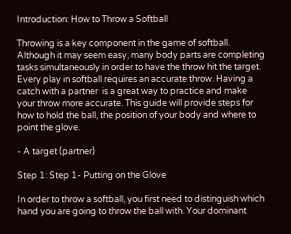Introduction: How to Throw a Softball

Throwing is a key component in the game of softball. Although it may seem easy, many body parts are completing tasks simultaneously in order to have the throw hit the target. Every play in softball requires an accurate throw. Having a catch with a partner  is a great way to practice and make your throw more accurate. This guide will provide steps for how to hold the ball, the position of your body and where to point the glove.

- A target (partner)

Step 1: Step 1- Putting on the Glove

In order to throw a softball, you first need to distinguish which hand you are going to throw the ball with. Your dominant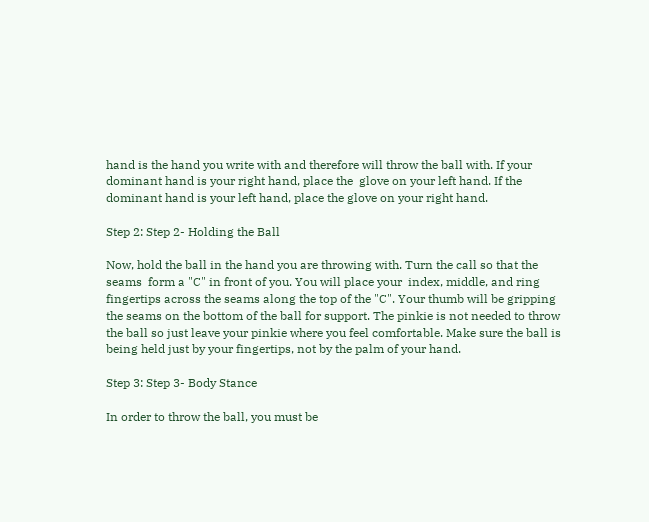hand is the hand you write with and therefore will throw the ball with. If your dominant hand is your right hand, place the  glove on your left hand. If the dominant hand is your left hand, place the glove on your right hand.

Step 2: Step 2- Holding the Ball

Now, hold the ball in the hand you are throwing with. Turn the call so that the seams  form a "C" in front of you. You will place your  index, middle, and ring fingertips across the seams along the top of the "C". Your thumb will be gripping the seams on the bottom of the ball for support. The pinkie is not needed to throw the ball so just leave your pinkie where you feel comfortable. Make sure the ball is being held just by your fingertips, not by the palm of your hand.

Step 3: Step 3- Body Stance

In order to throw the ball, you must be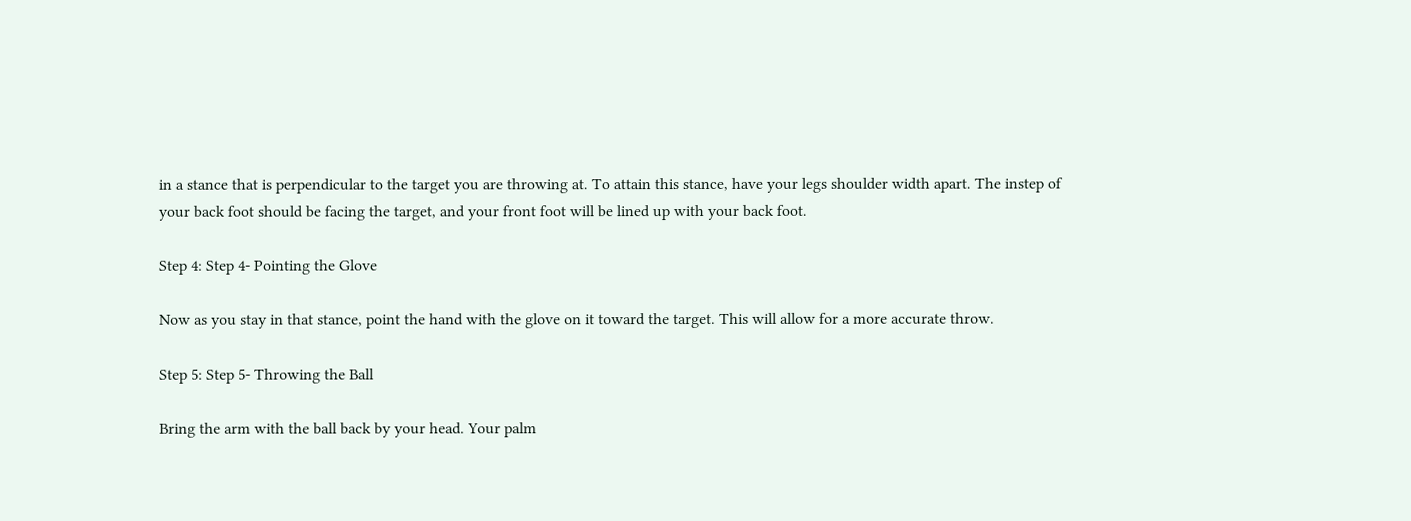in a stance that is perpendicular to the target you are throwing at. To attain this stance, have your legs shoulder width apart. The instep of your back foot should be facing the target, and your front foot will be lined up with your back foot.

Step 4: Step 4- Pointing the Glove

Now as you stay in that stance, point the hand with the glove on it toward the target. This will allow for a more accurate throw.

Step 5: Step 5- Throwing the Ball

Bring the arm with the ball back by your head. Your palm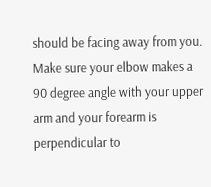should be facing away from you. Make sure your elbow makes a 90 degree angle with your upper arm and your forearm is perpendicular to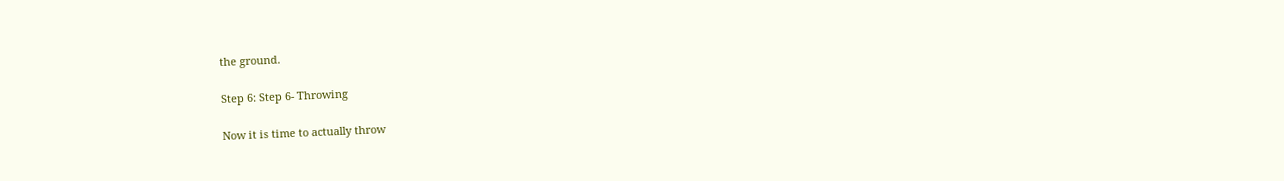the ground.

Step 6: Step 6- Throwing

Now it is time to actually throw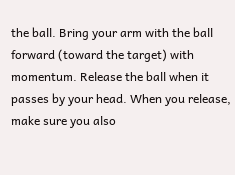the ball. Bring your arm with the ball forward (toward the target) with momentum. Release the ball when it passes by your head. When you release, make sure you also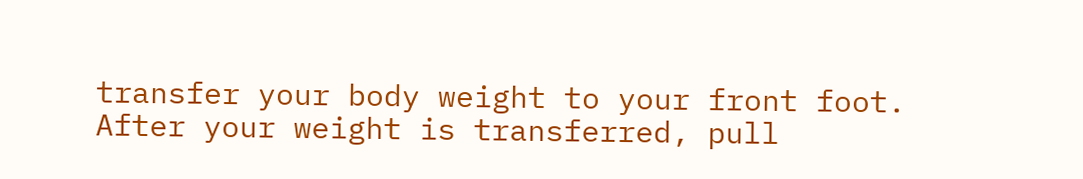transfer your body weight to your front foot. After your weight is transferred, pull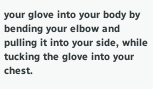your glove into your body by bending your elbow and pulling it into your side, while tucking the glove into your chest.